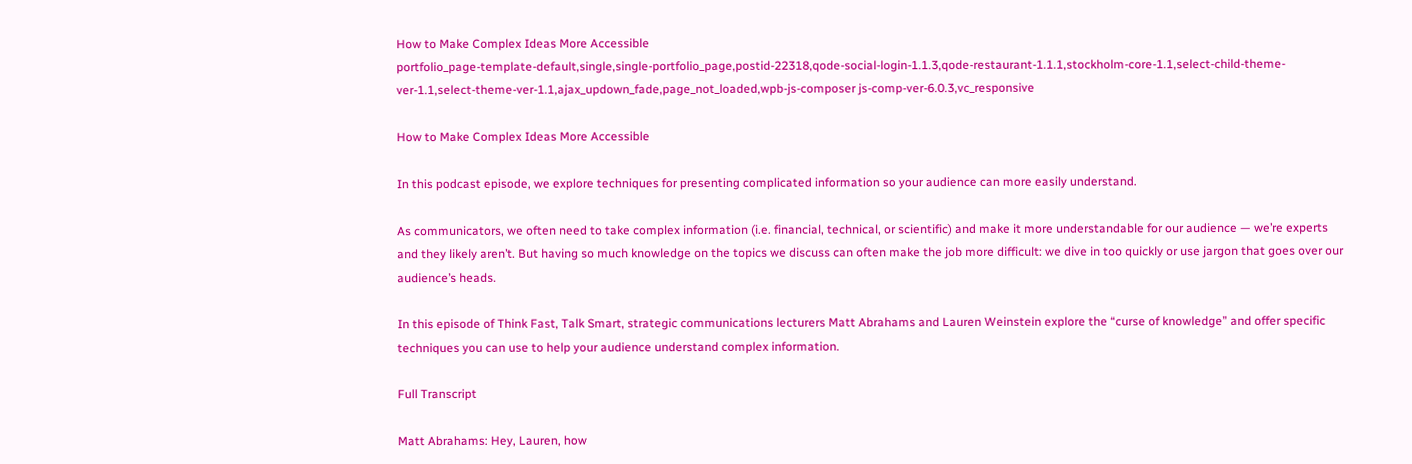How to Make Complex Ideas More Accessible
portfolio_page-template-default,single,single-portfolio_page,postid-22318,qode-social-login-1.1.3,qode-restaurant-1.1.1,stockholm-core-1.1,select-child-theme-ver-1.1,select-theme-ver-1.1,ajax_updown_fade,page_not_loaded,wpb-js-composer js-comp-ver-6.0.3,vc_responsive

How to Make Complex Ideas More Accessible

In this podcast episode, we explore techniques for presenting complicated information so your audience can more easily understand.

As communicators, we often need to take complex information (i.e. financial, technical, or scientific) and make it more understandable for our audience — we’re experts and they likely aren’t. But having so much knowledge on the topics we discuss can often make the job more difficult: we dive in too quickly or use jargon that goes over our audience’s heads.

In this episode of Think Fast, Talk Smart, strategic communications lecturers Matt Abrahams and Lauren Weinstein explore the “curse of knowledge” and offer specific techniques you can use to help your audience understand complex information.

Full Transcript

Matt Abrahams: Hey, Lauren, how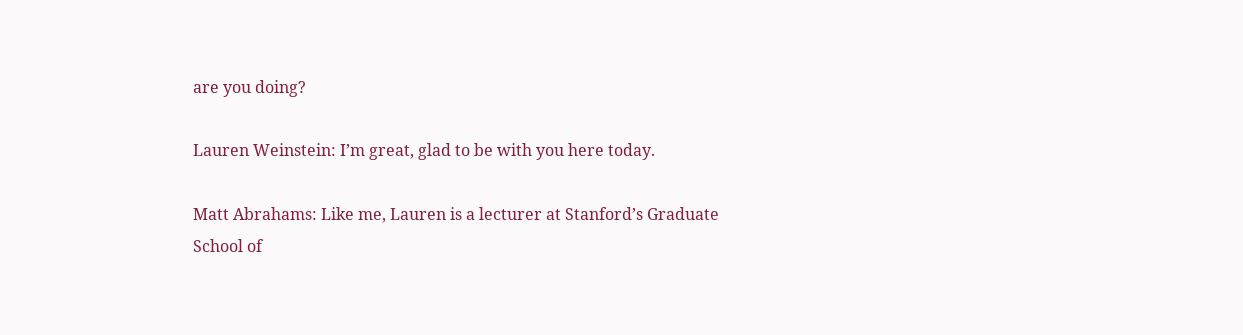are you doing?

Lauren Weinstein: I’m great, glad to be with you here today.

Matt Abrahams: Like me, Lauren is a lecturer at Stanford’s Graduate School of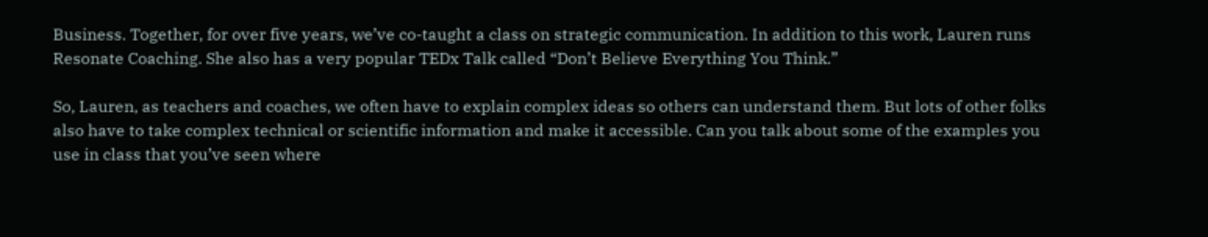Business. Together, for over five years, we’ve co-taught a class on strategic communication. In addition to this work, Lauren runs Resonate Coaching. She also has a very popular TEDx Talk called “Don’t Believe Everything You Think.”

So, Lauren, as teachers and coaches, we often have to explain complex ideas so others can understand them. But lots of other folks also have to take complex technical or scientific information and make it accessible. Can you talk about some of the examples you use in class that you’ve seen where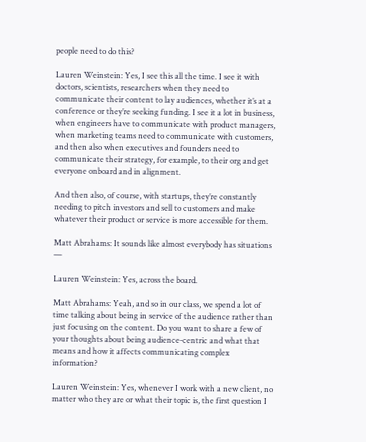people need to do this?

Lauren Weinstein: Yes, I see this all the time. I see it with doctors, scientists, researchers when they need to communicate their content to lay audiences, whether it’s at a conference or they’re seeking funding. I see it a lot in business, when engineers have to communicate with product managers, when marketing teams need to communicate with customers, and then also when executives and founders need to communicate their strategy, for example, to their org and get everyone onboard and in alignment.

And then also, of course, with startups, they’re constantly needing to pitch investors and sell to customers and make whatever their product or service is more accessible for them.

Matt Abrahams: It sounds like almost everybody has situations —

Lauren Weinstein: Yes, across the board.

Matt Abrahams: Yeah, and so in our class, we spend a lot of time talking about being in service of the audience rather than just focusing on the content. Do you want to share a few of your thoughts about being audience-centric and what that means and how it affects communicating complex information?

Lauren Weinstein: Yes, whenever I work with a new client, no matter who they are or what their topic is, the first question I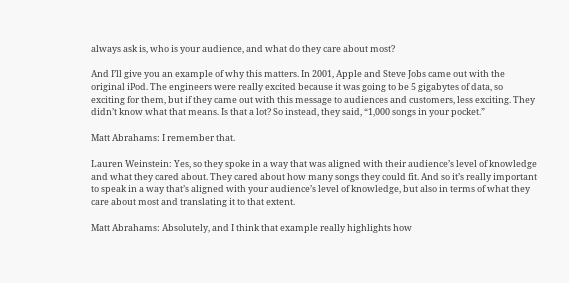always ask is, who is your audience, and what do they care about most?

And I’ll give you an example of why this matters. In 2001, Apple and Steve Jobs came out with the original iPod. The engineers were really excited because it was going to be 5 gigabytes of data, so exciting for them, but if they came out with this message to audiences and customers, less exciting. They didn’t know what that means. Is that a lot? So instead, they said, “1,000 songs in your pocket.”

Matt Abrahams: I remember that.

Lauren Weinstein: Yes, so they spoke in a way that was aligned with their audience’s level of knowledge and what they cared about. They cared about how many songs they could fit. And so it’s really important to speak in a way that’s aligned with your audience’s level of knowledge, but also in terms of what they care about most and translating it to that extent.

Matt Abrahams: Absolutely, and I think that example really highlights how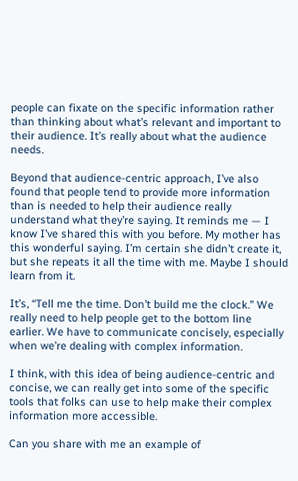people can fixate on the specific information rather than thinking about what’s relevant and important to their audience. It’s really about what the audience needs.

Beyond that audience-centric approach, I’ve also found that people tend to provide more information than is needed to help their audience really understand what they’re saying. It reminds me — I know I’ve shared this with you before. My mother has this wonderful saying. I’m certain she didn’t create it, but she repeats it all the time with me. Maybe I should learn from it.

It’s, “Tell me the time. Don’t build me the clock.” We really need to help people get to the bottom line earlier. We have to communicate concisely, especially when we’re dealing with complex information.

I think, with this idea of being audience-centric and concise, we can really get into some of the specific tools that folks can use to help make their complex information more accessible.

Can you share with me an example of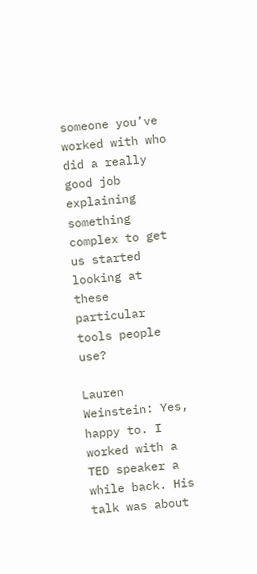someone you’ve worked with who did a really good job explaining something complex to get us started looking at these particular tools people use?

Lauren Weinstein: Yes, happy to. I worked with a TED speaker a while back. His talk was about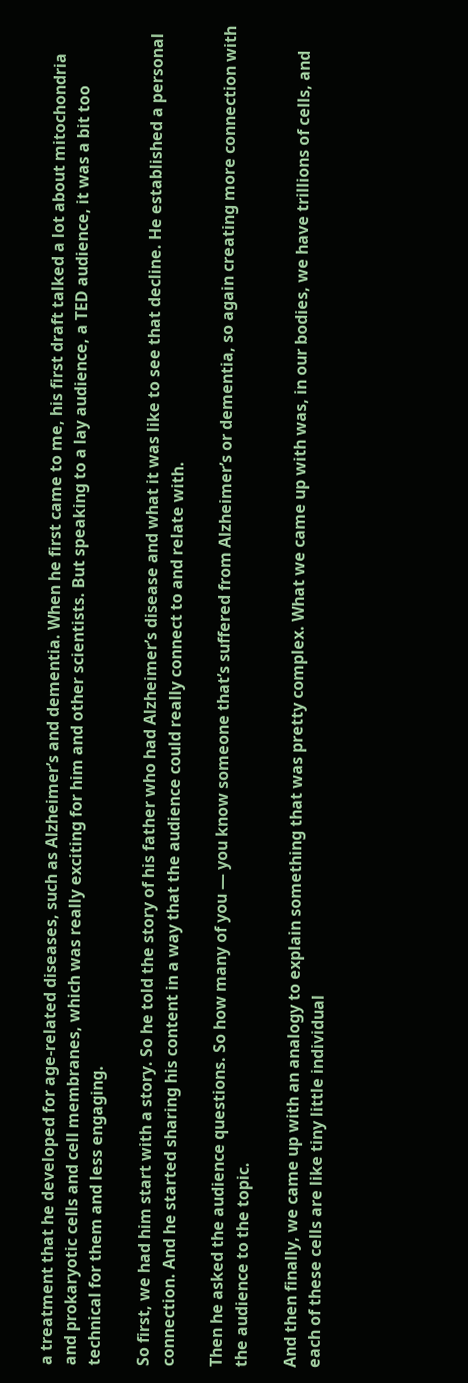a treatment that he developed for age-related diseases, such as Alzheimer’s and dementia. When he first came to me, his first draft talked a lot about mitochondria and prokaryotic cells and cell membranes, which was really exciting for him and other scientists. But speaking to a lay audience, a TED audience, it was a bit too technical for them and less engaging.

So first, we had him start with a story. So he told the story of his father who had Alzheimer’s disease and what it was like to see that decline. He established a personal connection. And he started sharing his content in a way that the audience could really connect to and relate with.

Then he asked the audience questions. So how many of you — you know someone that’s suffered from Alzheimer’s or dementia, so again creating more connection with the audience to the topic.

And then finally, we came up with an analogy to explain something that was pretty complex. What we came up with was, in our bodies, we have trillions of cells, and each of these cells are like tiny little individual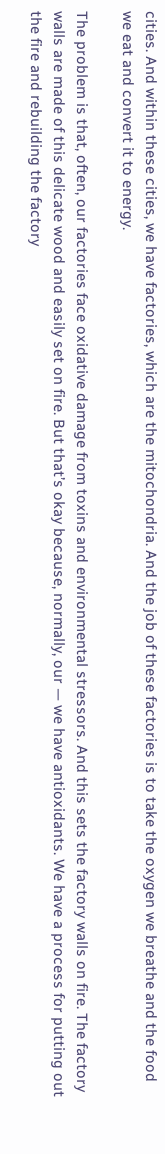cities. And within these cities, we have factories, which are the mitochondria. And the job of these factories is to take the oxygen we breathe and the food we eat and convert it to energy.

The problem is that, often, our factories face oxidative damage from toxins and environmental stressors. And this sets the factory walls on fire. The factory walls are made of this delicate wood and easily set on fire. But that’s okay because, normally, our — we have antioxidants. We have a process for putting out the fire and rebuilding the factory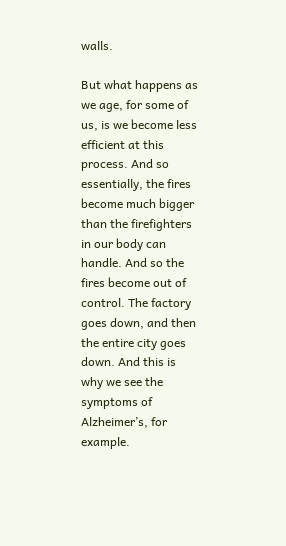walls.

But what happens as we age, for some of us, is we become less efficient at this process. And so essentially, the fires become much bigger than the firefighters in our body can handle. And so the fires become out of control. The factory goes down, and then the entire city goes down. And this is why we see the symptoms of Alzheimer’s, for example.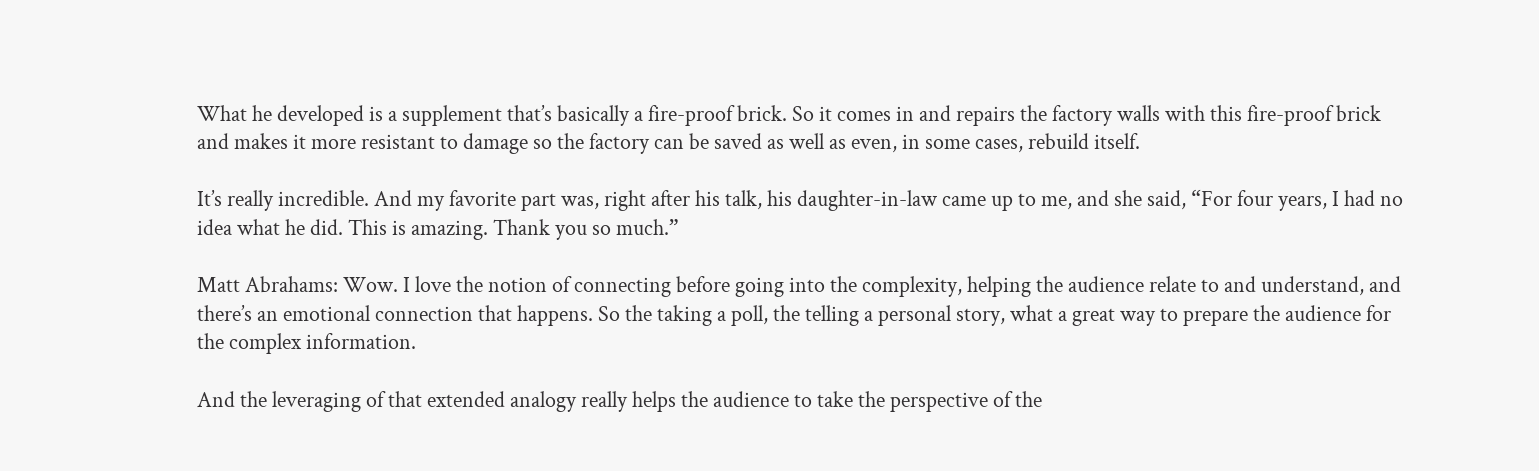What he developed is a supplement that’s basically a fire-proof brick. So it comes in and repairs the factory walls with this fire-proof brick and makes it more resistant to damage so the factory can be saved as well as even, in some cases, rebuild itself.

It’s really incredible. And my favorite part was, right after his talk, his daughter-in-law came up to me, and she said, “For four years, I had no idea what he did. This is amazing. Thank you so much.”

Matt Abrahams: Wow. I love the notion of connecting before going into the complexity, helping the audience relate to and understand, and there’s an emotional connection that happens. So the taking a poll, the telling a personal story, what a great way to prepare the audience for the complex information.

And the leveraging of that extended analogy really helps the audience to take the perspective of the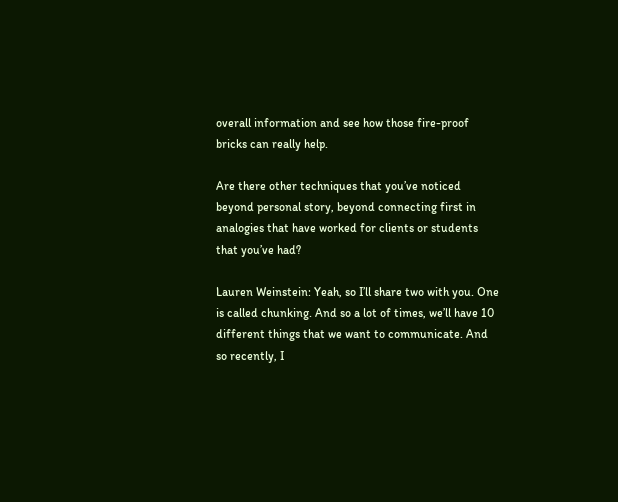overall information and see how those fire-proof bricks can really help.

Are there other techniques that you’ve noticed beyond personal story, beyond connecting first in analogies that have worked for clients or students that you’ve had?

Lauren Weinstein: Yeah, so I’ll share two with you. One is called chunking. And so a lot of times, we’ll have 10 different things that we want to communicate. And so recently, I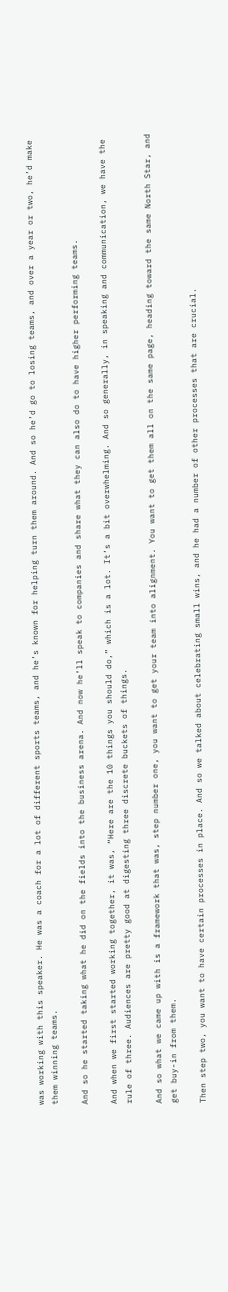was working with this speaker. He was a coach for a lot of different sports teams, and he’s known for helping turn them around. And so he’d go to losing teams, and over a year or two, he’d make them winning teams.

And so he started taking what he did on the fields into the business arena. And now he’ll speak to companies and share what they can also do to have higher performing teams.

And when we first started working together, it was, “Here are the 10 things you should do,” which is a lot. It’s a bit overwhelming. And so generally, in speaking and communication, we have the rule of three. Audiences are pretty good at digesting three discrete buckets of things.

And so what we came up with is a framework that was, step number one, you want to get your team into alignment. You want to get them all on the same page, heading toward the same North Star, and get buy-in from them.

Then step two, you want to have certain processes in place. And so we talked about celebrating small wins, and he had a number of other processes that are crucial.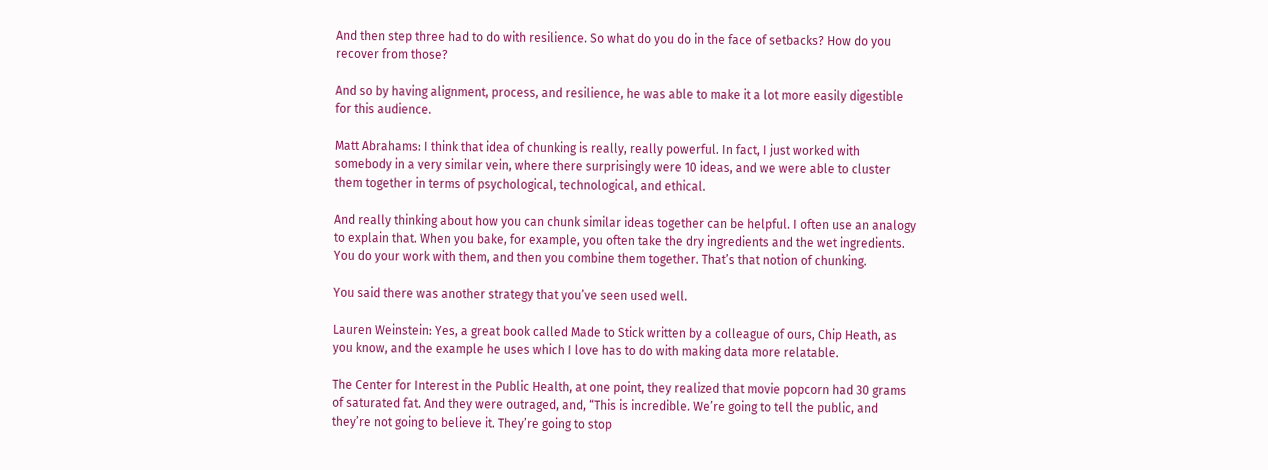And then step three had to do with resilience. So what do you do in the face of setbacks? How do you recover from those?

And so by having alignment, process, and resilience, he was able to make it a lot more easily digestible for this audience.

Matt Abrahams: I think that idea of chunking is really, really powerful. In fact, I just worked with somebody in a very similar vein, where there surprisingly were 10 ideas, and we were able to cluster them together in terms of psychological, technological, and ethical.

And really thinking about how you can chunk similar ideas together can be helpful. I often use an analogy to explain that. When you bake, for example, you often take the dry ingredients and the wet ingredients. You do your work with them, and then you combine them together. That’s that notion of chunking.

You said there was another strategy that you’ve seen used well.

Lauren Weinstein: Yes, a great book called Made to Stick written by a colleague of ours, Chip Heath, as you know, and the example he uses which I love has to do with making data more relatable.

The Center for Interest in the Public Health, at one point, they realized that movie popcorn had 30 grams of saturated fat. And they were outraged, and, “This is incredible. We’re going to tell the public, and they’re not going to believe it. They’re going to stop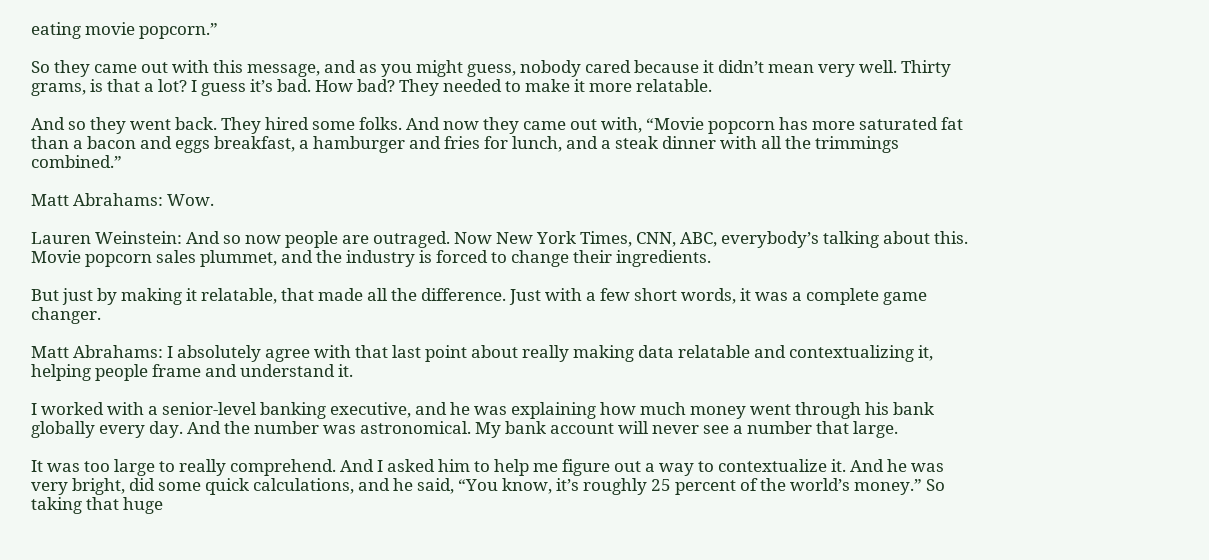eating movie popcorn.”

So they came out with this message, and as you might guess, nobody cared because it didn’t mean very well. Thirty grams, is that a lot? I guess it’s bad. How bad? They needed to make it more relatable.

And so they went back. They hired some folks. And now they came out with, “Movie popcorn has more saturated fat than a bacon and eggs breakfast, a hamburger and fries for lunch, and a steak dinner with all the trimmings combined.”

Matt Abrahams: Wow.

Lauren Weinstein: And so now people are outraged. Now New York Times, CNN, ABC, everybody’s talking about this. Movie popcorn sales plummet, and the industry is forced to change their ingredients.

But just by making it relatable, that made all the difference. Just with a few short words, it was a complete game changer.

Matt Abrahams: I absolutely agree with that last point about really making data relatable and contextualizing it, helping people frame and understand it.

I worked with a senior-level banking executive, and he was explaining how much money went through his bank globally every day. And the number was astronomical. My bank account will never see a number that large.

It was too large to really comprehend. And I asked him to help me figure out a way to contextualize it. And he was very bright, did some quick calculations, and he said, “You know, it’s roughly 25 percent of the world’s money.” So taking that huge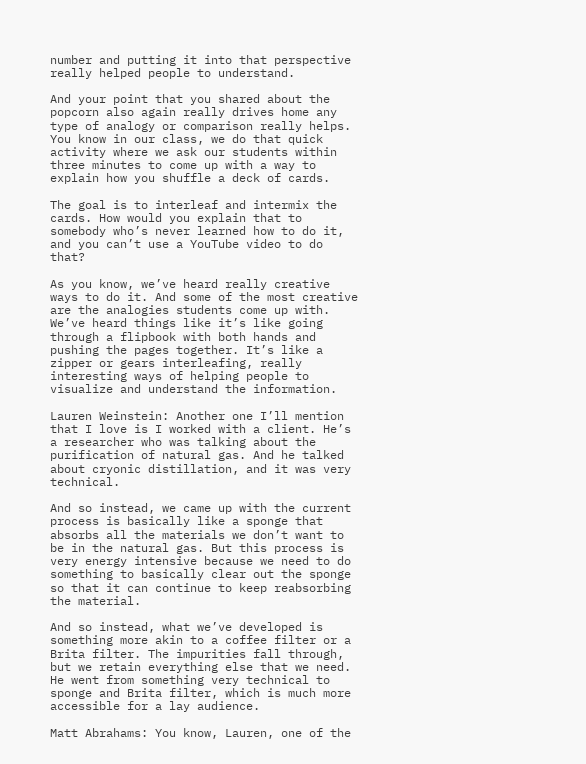number and putting it into that perspective really helped people to understand.

And your point that you shared about the popcorn also again really drives home any type of analogy or comparison really helps. You know in our class, we do that quick activity where we ask our students within three minutes to come up with a way to explain how you shuffle a deck of cards.

The goal is to interleaf and intermix the cards. How would you explain that to somebody who’s never learned how to do it, and you can’t use a YouTube video to do that?

As you know, we’ve heard really creative ways to do it. And some of the most creative are the analogies students come up with. We’ve heard things like it’s like going through a flipbook with both hands and pushing the pages together. It’s like a zipper or gears interleafing, really interesting ways of helping people to visualize and understand the information.

Lauren Weinstein: Another one I’ll mention that I love is I worked with a client. He’s a researcher who was talking about the purification of natural gas. And he talked about cryonic distillation, and it was very technical.

And so instead, we came up with the current process is basically like a sponge that absorbs all the materials we don’t want to be in the natural gas. But this process is very energy intensive because we need to do something to basically clear out the sponge so that it can continue to keep reabsorbing the material.

And so instead, what we’ve developed is something more akin to a coffee filter or a Brita filter. The impurities fall through, but we retain everything else that we need. He went from something very technical to sponge and Brita filter, which is much more accessible for a lay audience.

Matt Abrahams: You know, Lauren, one of the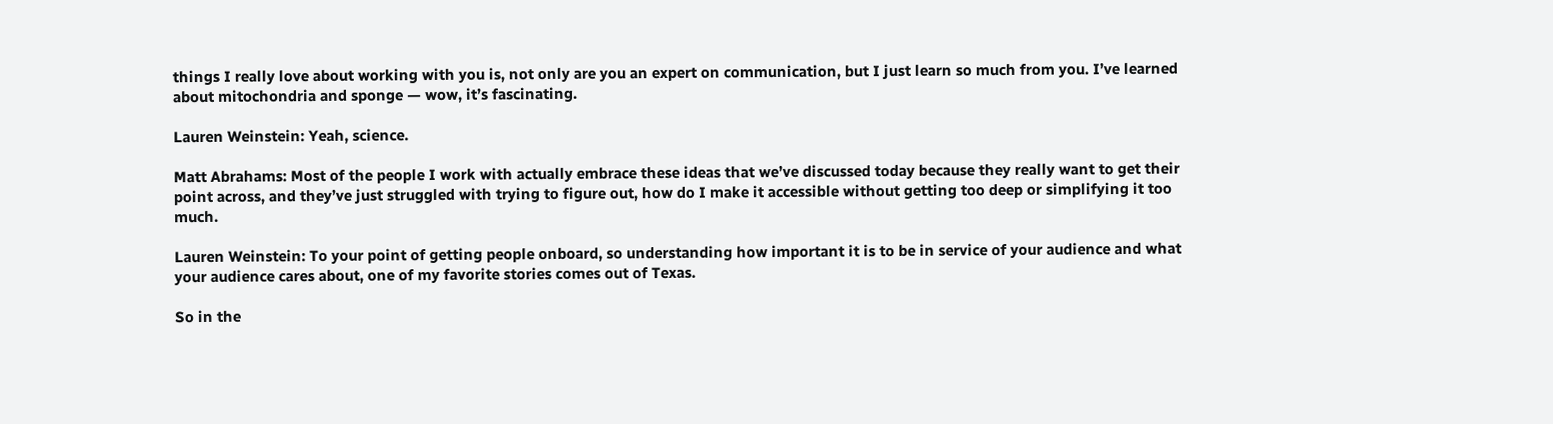things I really love about working with you is, not only are you an expert on communication, but I just learn so much from you. I’ve learned about mitochondria and sponge — wow, it’s fascinating.

Lauren Weinstein: Yeah, science.

Matt Abrahams: Most of the people I work with actually embrace these ideas that we’ve discussed today because they really want to get their point across, and they’ve just struggled with trying to figure out, how do I make it accessible without getting too deep or simplifying it too much.

Lauren Weinstein: To your point of getting people onboard, so understanding how important it is to be in service of your audience and what your audience cares about, one of my favorite stories comes out of Texas.

So in the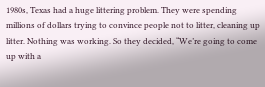1980s, Texas had a huge littering problem. They were spending millions of dollars trying to convince people not to litter, cleaning up litter. Nothing was working. So they decided, “We’re going to come up with a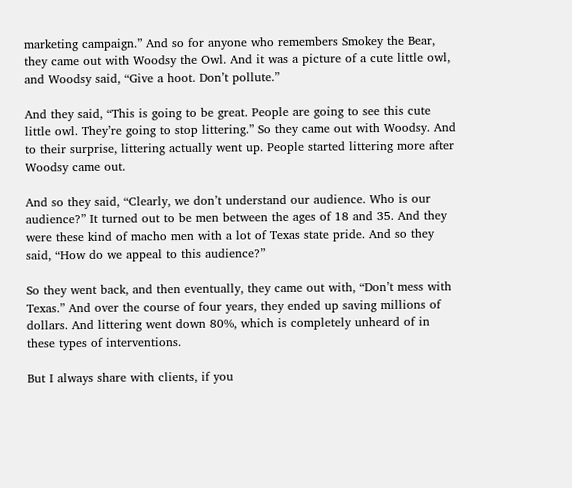marketing campaign.” And so for anyone who remembers Smokey the Bear, they came out with Woodsy the Owl. And it was a picture of a cute little owl, and Woodsy said, “Give a hoot. Don’t pollute.”

And they said, “This is going to be great. People are going to see this cute little owl. They’re going to stop littering.” So they came out with Woodsy. And to their surprise, littering actually went up. People started littering more after Woodsy came out.

And so they said, “Clearly, we don’t understand our audience. Who is our audience?” It turned out to be men between the ages of 18 and 35. And they were these kind of macho men with a lot of Texas state pride. And so they said, “How do we appeal to this audience?”

So they went back, and then eventually, they came out with, “Don’t mess with Texas.” And over the course of four years, they ended up saving millions of dollars. And littering went down 80%, which is completely unheard of in these types of interventions.

But I always share with clients, if you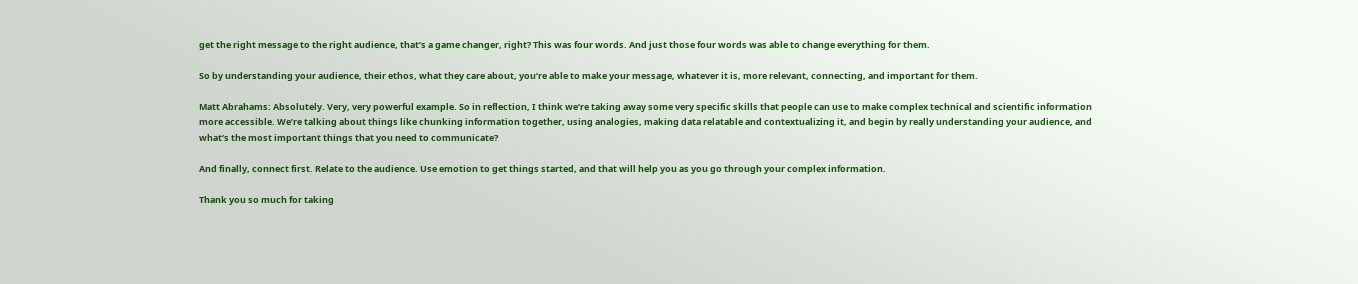get the right message to the right audience, that’s a game changer, right? This was four words. And just those four words was able to change everything for them.

So by understanding your audience, their ethos, what they care about, you’re able to make your message, whatever it is, more relevant, connecting, and important for them.

Matt Abrahams: Absolutely. Very, very powerful example. So in reflection, I think we’re taking away some very specific skills that people can use to make complex technical and scientific information more accessible. We’re talking about things like chunking information together, using analogies, making data relatable and contextualizing it, and begin by really understanding your audience, and what’s the most important things that you need to communicate?

And finally, connect first. Relate to the audience. Use emotion to get things started, and that will help you as you go through your complex information.

Thank you so much for taking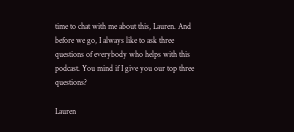time to chat with me about this, Lauren. And before we go, I always like to ask three questions of everybody who helps with this podcast. You mind if I give you our top three questions?

Lauren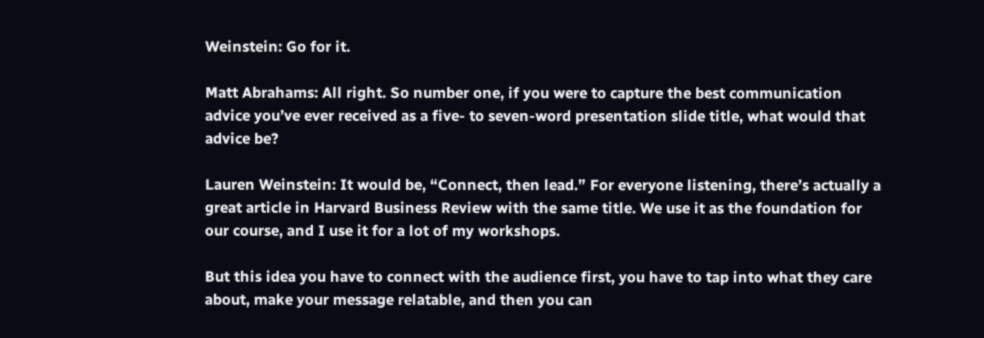Weinstein: Go for it.

Matt Abrahams: All right. So number one, if you were to capture the best communication advice you’ve ever received as a five- to seven-word presentation slide title, what would that advice be?

Lauren Weinstein: It would be, “Connect, then lead.” For everyone listening, there’s actually a great article in Harvard Business Review with the same title. We use it as the foundation for our course, and I use it for a lot of my workshops.

But this idea you have to connect with the audience first, you have to tap into what they care about, make your message relatable, and then you can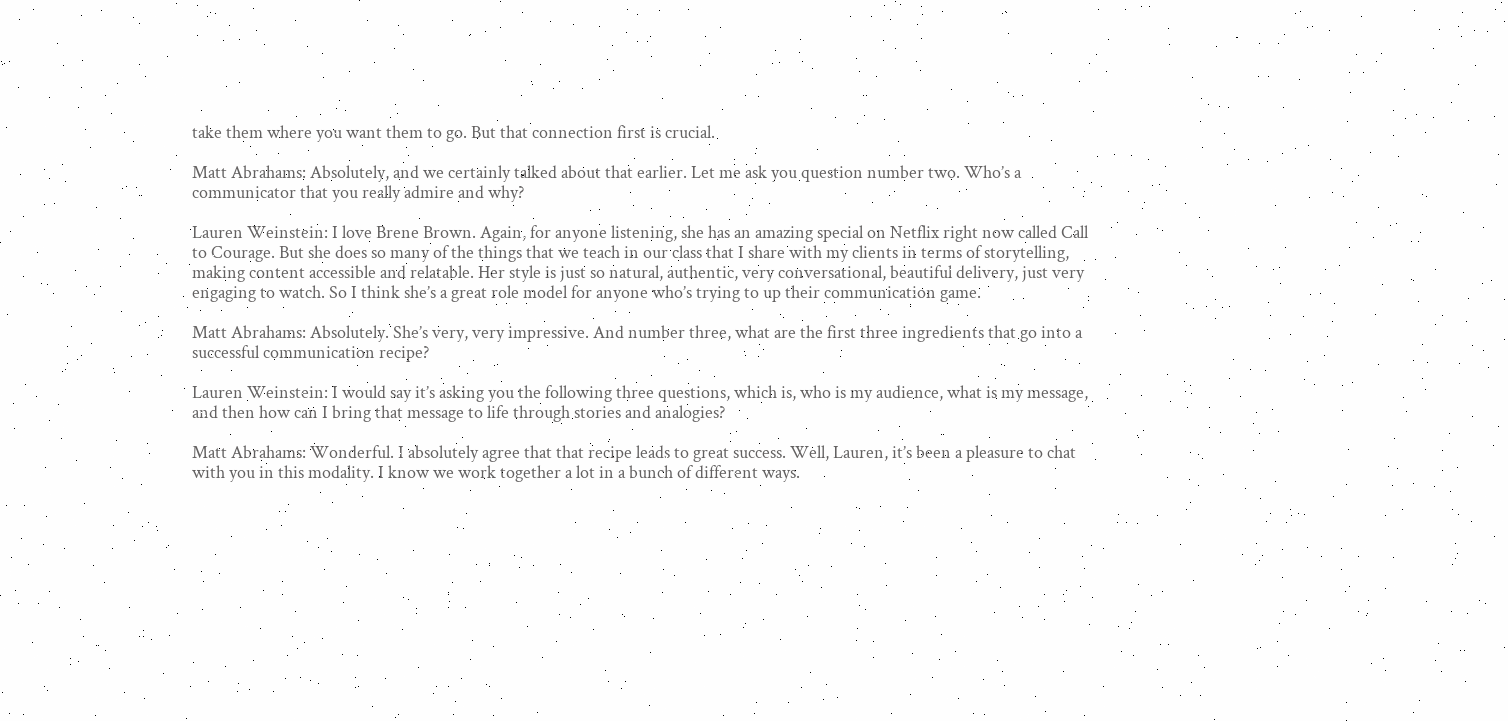take them where you want them to go. But that connection first is crucial.

Matt Abrahams: Absolutely, and we certainly talked about that earlier. Let me ask you question number two. Who’s a communicator that you really admire and why?

Lauren Weinstein: I love Brene Brown. Again, for anyone listening, she has an amazing special on Netflix right now called Call to Courage. But she does so many of the things that we teach in our class that I share with my clients in terms of storytelling, making content accessible and relatable. Her style is just so natural, authentic, very conversational, beautiful delivery, just very engaging to watch. So I think she’s a great role model for anyone who’s trying to up their communication game.

Matt Abrahams: Absolutely. She’s very, very impressive. And number three, what are the first three ingredients that go into a successful communication recipe?

Lauren Weinstein: I would say it’s asking you the following three questions, which is, who is my audience, what is my message, and then how can I bring that message to life through stories and analogies?

Matt Abrahams: Wonderful. I absolutely agree that that recipe leads to great success. Well, Lauren, it’s been a pleasure to chat with you in this modality. I know we work together a lot in a bunch of different ways.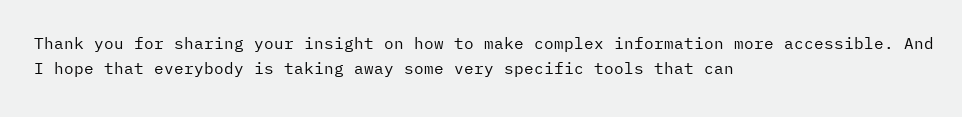Thank you for sharing your insight on how to make complex information more accessible. And I hope that everybody is taking away some very specific tools that can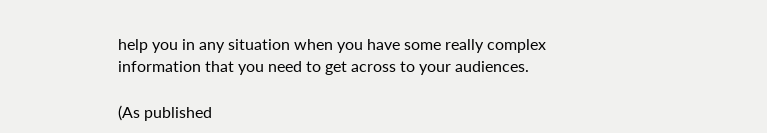help you in any situation when you have some really complex information that you need to get across to your audiences.

(As published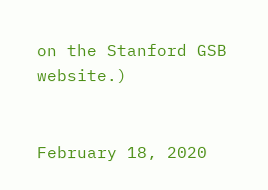on the Stanford GSB website.)


February 18, 2020